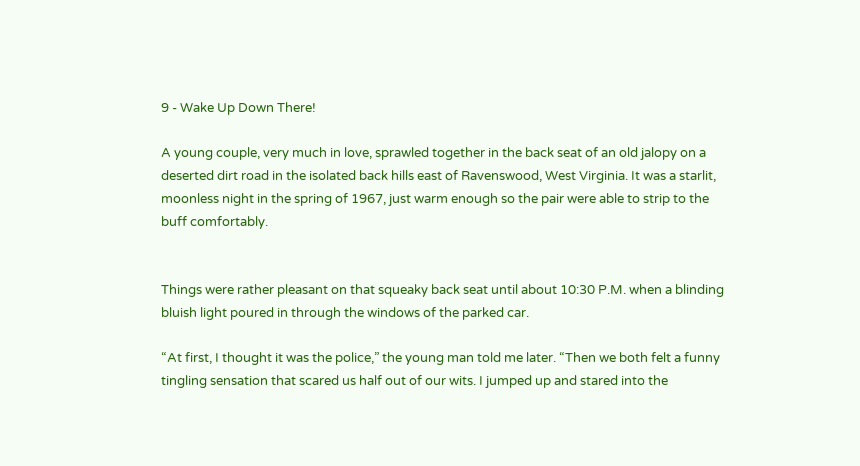9 - Wake Up Down There!

A young couple, very much in love, sprawled together in the back seat of an old jalopy on a deserted dirt road in the isolated back hills east of Ravenswood, West Virginia. It was a starlit, moonless night in the spring of 1967, just warm enough so the pair were able to strip to the buff comfortably.


Things were rather pleasant on that squeaky back seat until about 10:30 P.M. when a blinding bluish light poured in through the windows of the parked car.

“At first, I thought it was the police,” the young man told me later. “Then we both felt a funny tingling sensation that scared us half out of our wits. I jumped up and stared into the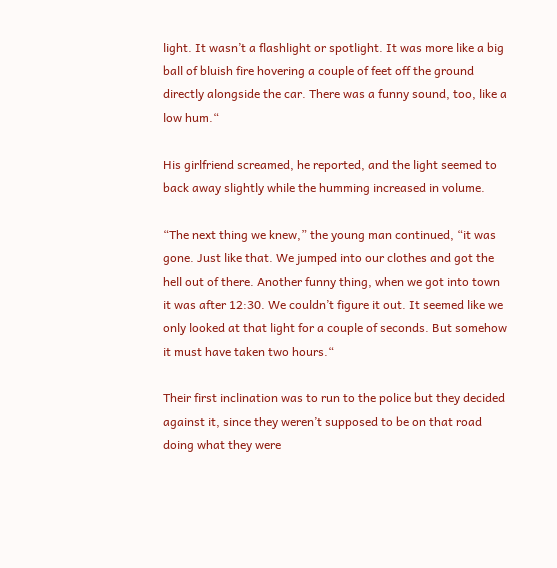light. It wasn’t a flashlight or spotlight. It was more like a big ball of bluish fire hovering a couple of feet off the ground directly alongside the car. There was a funny sound, too, like a low hum.“

His girlfriend screamed, he reported, and the light seemed to back away slightly while the humming increased in volume.

“The next thing we knew,” the young man continued, “it was gone. Just like that. We jumped into our clothes and got the hell out of there. Another funny thing, when we got into town it was after 12:30. We couldn’t figure it out. It seemed like we only looked at that light for a couple of seconds. But somehow it must have taken two hours.“

Their first inclination was to run to the police but they decided against it, since they weren’t supposed to be on that road doing what they were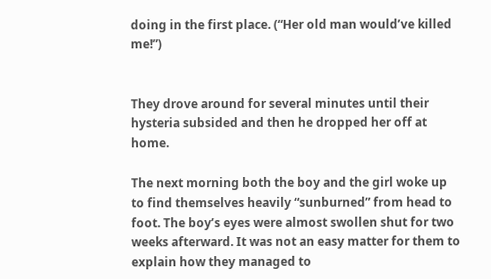doing in the first place. (“Her old man would’ve killed me!”)


They drove around for several minutes until their hysteria subsided and then he dropped her off at home.

The next morning both the boy and the girl woke up to find themselves heavily “sunburned” from head to foot. The boy’s eyes were almost swollen shut for two weeks afterward. It was not an easy matter for them to explain how they managed to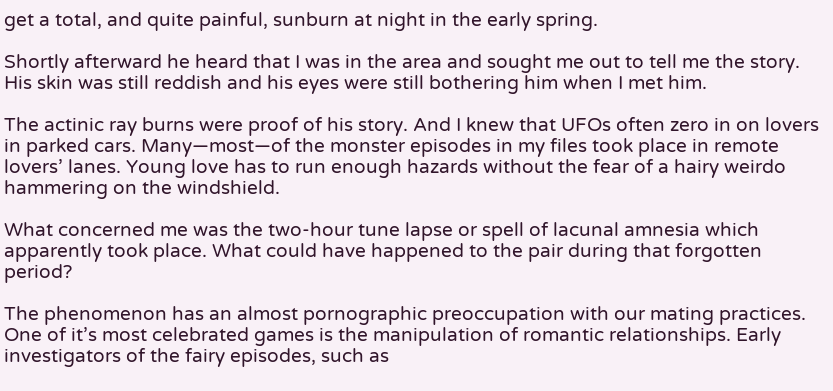get a total, and quite painful, sunburn at night in the early spring.

Shortly afterward he heard that I was in the area and sought me out to tell me the story. His skin was still reddish and his eyes were still bothering him when I met him.

The actinic ray burns were proof of his story. And I knew that UFOs often zero in on lovers in parked cars. Many—most—of the monster episodes in my files took place in remote lovers’ lanes. Young love has to run enough hazards without the fear of a hairy weirdo hammering on the windshield.

What concerned me was the two-hour tune lapse or spell of lacunal amnesia which apparently took place. What could have happened to the pair during that forgotten period?

The phenomenon has an almost pornographic preoccupation with our mating practices. One of it’s most celebrated games is the manipulation of romantic relationships. Early investigators of the fairy episodes, such as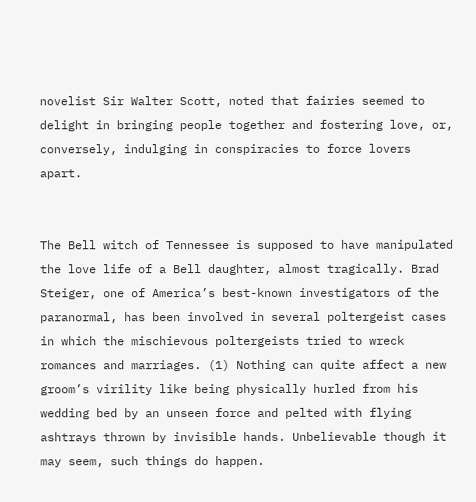novelist Sir Walter Scott, noted that fairies seemed to delight in bringing people together and fostering love, or, conversely, indulging in conspiracies to force lovers apart.


The Bell witch of Tennessee is supposed to have manipulated the love life of a Bell daughter, almost tragically. Brad Steiger, one of America’s best-known investigators of the paranormal, has been involved in several poltergeist cases in which the mischievous poltergeists tried to wreck romances and marriages. (1) Nothing can quite affect a new groom’s virility like being physically hurled from his wedding bed by an unseen force and pelted with flying ashtrays thrown by invisible hands. Unbelievable though it may seem, such things do happen.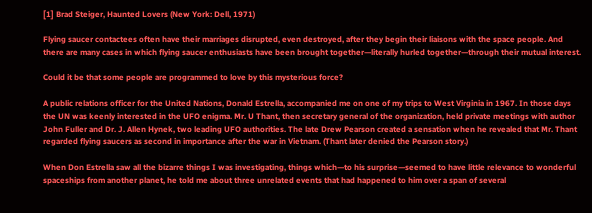[1] Brad Steiger, Haunted Lovers (New York: Dell, 1971)

Flying saucer contactees often have their marriages disrupted, even destroyed, after they begin their liaisons with the space people. And there are many cases in which flying saucer enthusiasts have been brought together—literally hurled together—through their mutual interest.

Could it be that some people are programmed to love by this mysterious force?

A public relations officer for the United Nations, Donald Estrella, accompanied me on one of my trips to West Virginia in 1967. In those days the UN was keenly interested in the UFO enigma. Mr. U Thant, then secretary general of the organization, held private meetings with author John Fuller and Dr. J. Allen Hynek, two leading UFO authorities. The late Drew Pearson created a sensation when he revealed that Mr. Thant regarded flying saucers as second in importance after the war in Vietnam. (Thant later denied the Pearson story.)

When Don Estrella saw all the bizarre things I was investigating, things which—to his surprise—seemed to have little relevance to wonderful spaceships from another planet, he told me about three unrelated events that had happened to him over a span of several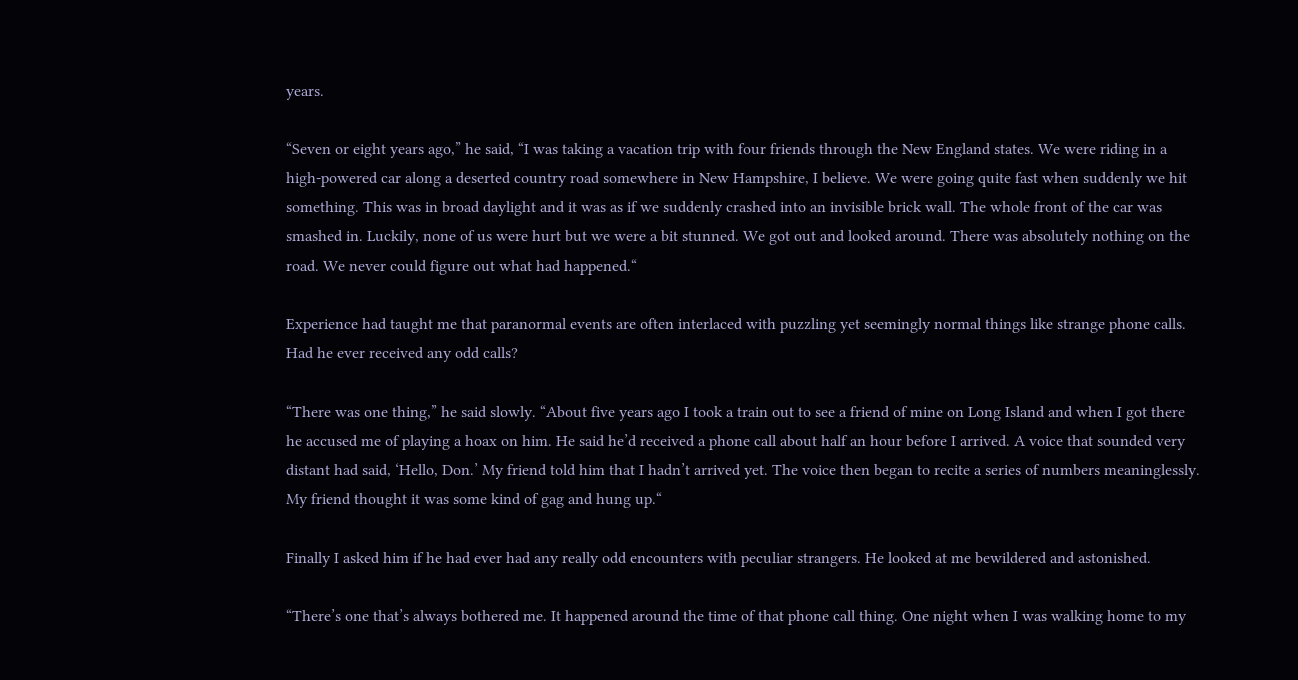years.

“Seven or eight years ago,” he said, “I was taking a vacation trip with four friends through the New England states. We were riding in a high-powered car along a deserted country road somewhere in New Hampshire, I believe. We were going quite fast when suddenly we hit something. This was in broad daylight and it was as if we suddenly crashed into an invisible brick wall. The whole front of the car was smashed in. Luckily, none of us were hurt but we were a bit stunned. We got out and looked around. There was absolutely nothing on the road. We never could figure out what had happened.“

Experience had taught me that paranormal events are often interlaced with puzzling yet seemingly normal things like strange phone calls. Had he ever received any odd calls?

“There was one thing,” he said slowly. “About five years ago I took a train out to see a friend of mine on Long Island and when I got there he accused me of playing a hoax on him. He said he’d received a phone call about half an hour before I arrived. A voice that sounded very distant had said, ‘Hello, Don.’ My friend told him that I hadn’t arrived yet. The voice then began to recite a series of numbers meaninglessly. My friend thought it was some kind of gag and hung up.“

Finally I asked him if he had ever had any really odd encounters with peculiar strangers. He looked at me bewildered and astonished.

“There’s one that’s always bothered me. It happened around the time of that phone call thing. One night when I was walking home to my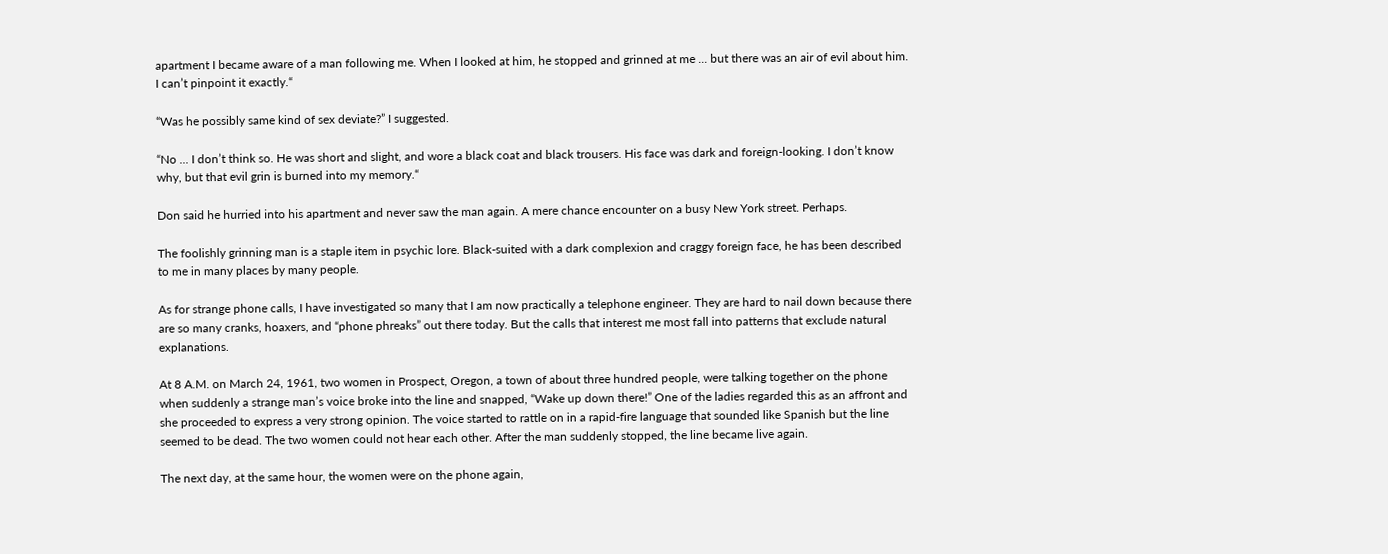apartment I became aware of a man following me. When I looked at him, he stopped and grinned at me ... but there was an air of evil about him. I can’t pinpoint it exactly.“

“Was he possibly same kind of sex deviate?” I suggested.

“No ... I don’t think so. He was short and slight, and wore a black coat and black trousers. His face was dark and foreign-looking. I don’t know why, but that evil grin is burned into my memory.“

Don said he hurried into his apartment and never saw the man again. A mere chance encounter on a busy New York street. Perhaps.

The foolishly grinning man is a staple item in psychic lore. Black-suited with a dark complexion and craggy foreign face, he has been described to me in many places by many people.

As for strange phone calls, I have investigated so many that I am now practically a telephone engineer. They are hard to nail down because there are so many cranks, hoaxers, and “phone phreaks” out there today. But the calls that interest me most fall into patterns that exclude natural explanations.

At 8 A.M. on March 24, 1961, two women in Prospect, Oregon, a town of about three hundred people, were talking together on the phone when suddenly a strange man’s voice broke into the line and snapped, “Wake up down there!” One of the ladies regarded this as an affront and she proceeded to express a very strong opinion. The voice started to rattle on in a rapid-fire language that sounded like Spanish but the line seemed to be dead. The two women could not hear each other. After the man suddenly stopped, the line became live again.

The next day, at the same hour, the women were on the phone again,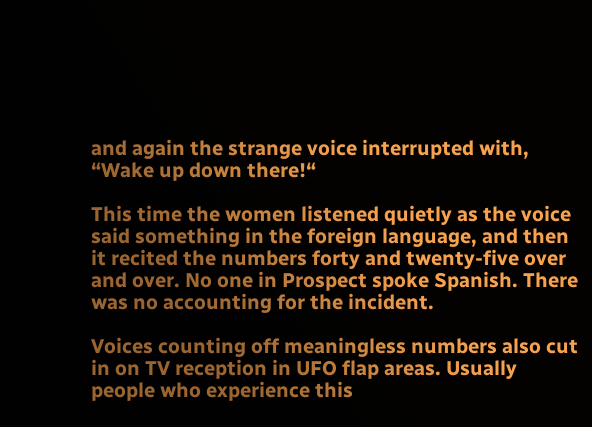and again the strange voice interrupted with, “Wake up down there!“

This time the women listened quietly as the voice said something in the foreign language, and then it recited the numbers forty and twenty-five over and over. No one in Prospect spoke Spanish. There was no accounting for the incident.

Voices counting off meaningless numbers also cut in on TV reception in UFO flap areas. Usually people who experience this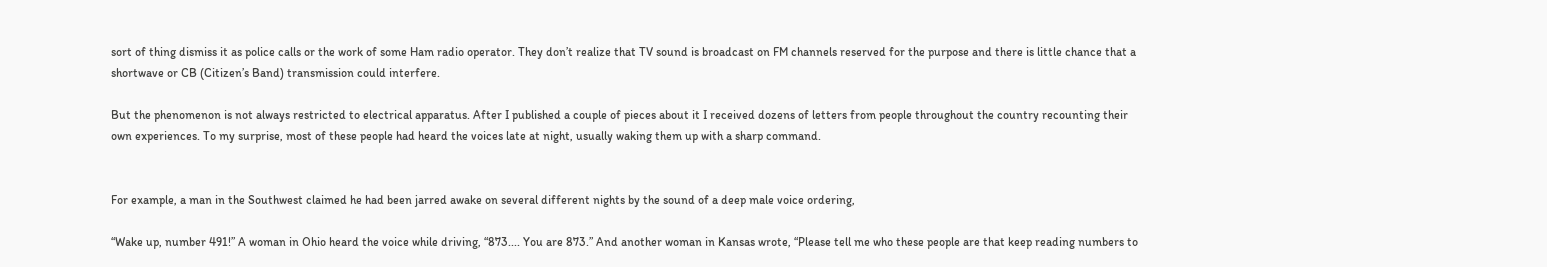sort of thing dismiss it as police calls or the work of some Ham radio operator. They don’t realize that TV sound is broadcast on FM channels reserved for the purpose and there is little chance that a shortwave or CB (Citizen’s Band) transmission could interfere.

But the phenomenon is not always restricted to electrical apparatus. After I published a couple of pieces about it I received dozens of letters from people throughout the country recounting their own experiences. To my surprise, most of these people had heard the voices late at night, usually waking them up with a sharp command.


For example, a man in the Southwest claimed he had been jarred awake on several different nights by the sound of a deep male voice ordering,

“Wake up, number 491!” A woman in Ohio heard the voice while driving, “873.... You are 873.” And another woman in Kansas wrote, “Please tell me who these people are that keep reading numbers to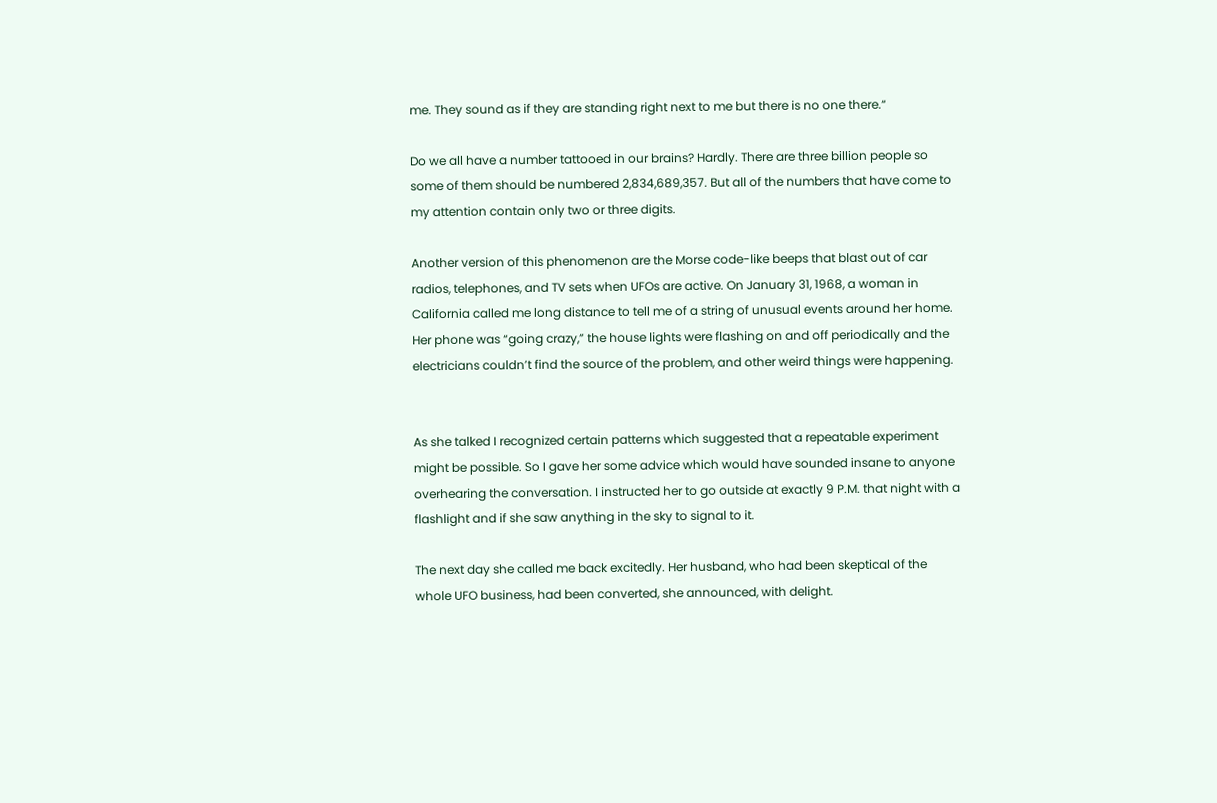me. They sound as if they are standing right next to me but there is no one there.“

Do we all have a number tattooed in our brains? Hardly. There are three billion people so some of them should be numbered 2,834,689,357. But all of the numbers that have come to my attention contain only two or three digits.

Another version of this phenomenon are the Morse code-like beeps that blast out of car radios, telephones, and TV sets when UFOs are active. On January 31, 1968, a woman in California called me long distance to tell me of a string of unusual events around her home. Her phone was “going crazy,” the house lights were flashing on and off periodically and the electricians couldn’t find the source of the problem, and other weird things were happening.


As she talked I recognized certain patterns which suggested that a repeatable experiment might be possible. So I gave her some advice which would have sounded insane to anyone overhearing the conversation. I instructed her to go outside at exactly 9 P.M. that night with a flashlight and if she saw anything in the sky to signal to it.

The next day she called me back excitedly. Her husband, who had been skeptical of the whole UFO business, had been converted, she announced, with delight.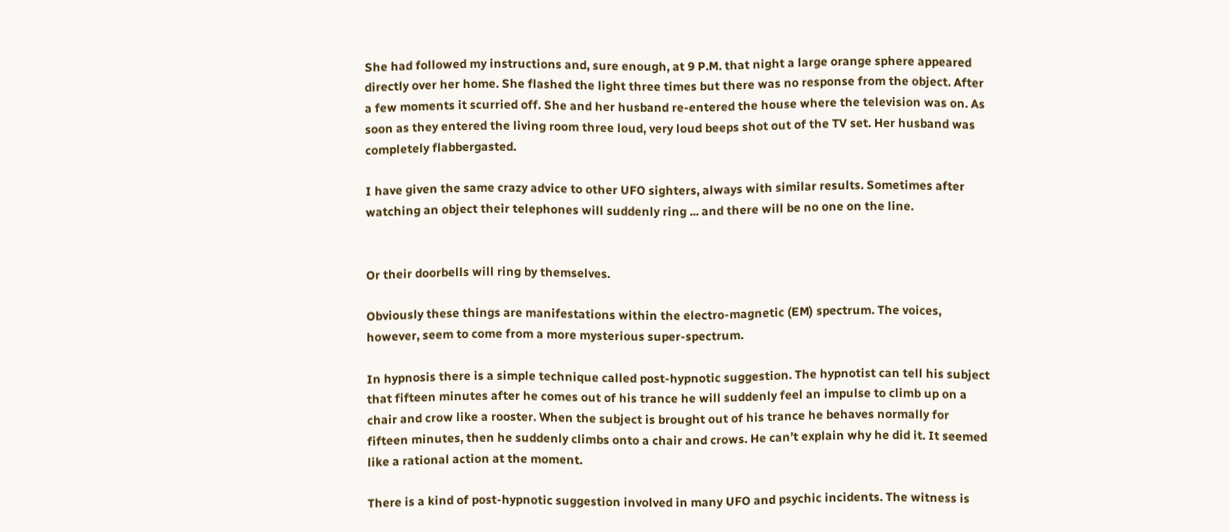She had followed my instructions and, sure enough, at 9 P.M. that night a large orange sphere appeared directly over her home. She flashed the light three times but there was no response from the object. After a few moments it scurried off. She and her husband re-entered the house where the television was on. As soon as they entered the living room three loud, very loud beeps shot out of the TV set. Her husband was completely flabbergasted.

I have given the same crazy advice to other UFO sighters, always with similar results. Sometimes after watching an object their telephones will suddenly ring ... and there will be no one on the line.


Or their doorbells will ring by themselves.

Obviously these things are manifestations within the electro-magnetic (EM) spectrum. The voices, however, seem to come from a more mysterious super-spectrum.

In hypnosis there is a simple technique called post-hypnotic suggestion. The hypnotist can tell his subject that fifteen minutes after he comes out of his trance he will suddenly feel an impulse to climb up on a chair and crow like a rooster. When the subject is brought out of his trance he behaves normally for fifteen minutes, then he suddenly climbs onto a chair and crows. He can’t explain why he did it. It seemed like a rational action at the moment.

There is a kind of post-hypnotic suggestion involved in many UFO and psychic incidents. The witness is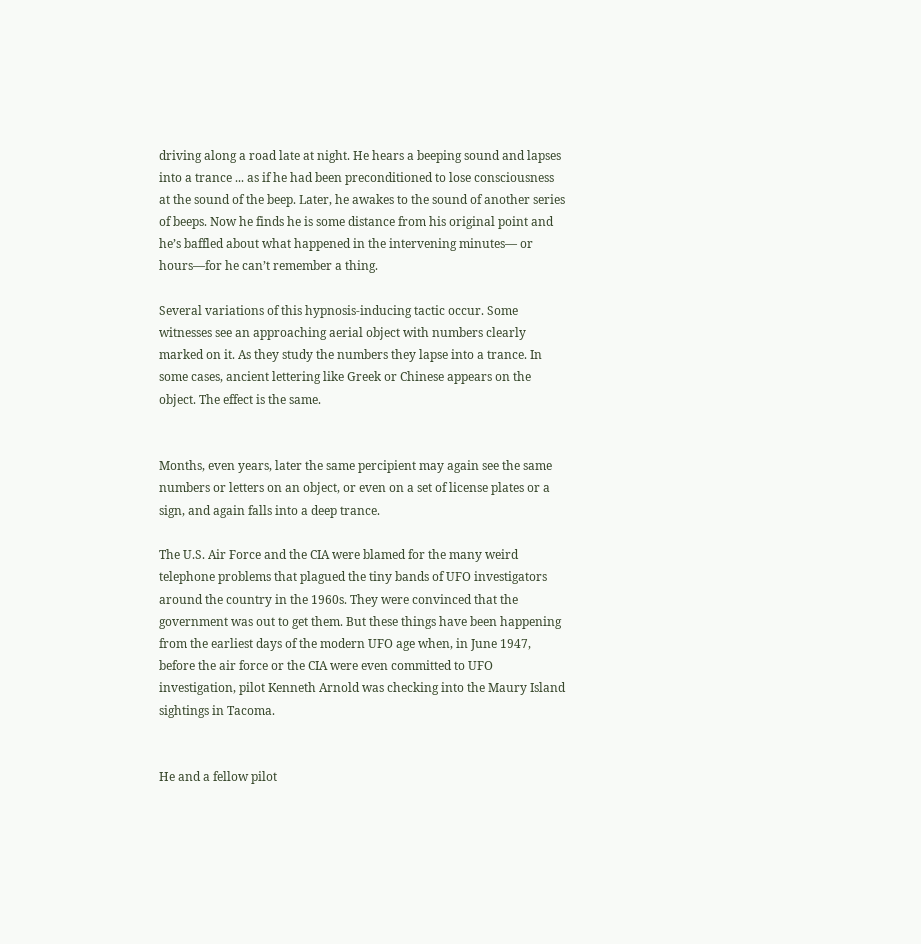driving along a road late at night. He hears a beeping sound and lapses into a trance ... as if he had been preconditioned to lose consciousness at the sound of the beep. Later, he awakes to the sound of another series of beeps. Now he finds he is some distance from his original point and he’s baffled about what happened in the intervening minutes— or hours—for he can’t remember a thing.

Several variations of this hypnosis-inducing tactic occur. Some witnesses see an approaching aerial object with numbers clearly marked on it. As they study the numbers they lapse into a trance. In some cases, ancient lettering like Greek or Chinese appears on the object. The effect is the same.


Months, even years, later the same percipient may again see the same numbers or letters on an object, or even on a set of license plates or a sign, and again falls into a deep trance.

The U.S. Air Force and the CIA were blamed for the many weird telephone problems that plagued the tiny bands of UFO investigators around the country in the 1960s. They were convinced that the government was out to get them. But these things have been happening from the earliest days of the modern UFO age when, in June 1947, before the air force or the CIA were even committed to UFO investigation, pilot Kenneth Arnold was checking into the Maury Island sightings in Tacoma.


He and a fellow pilot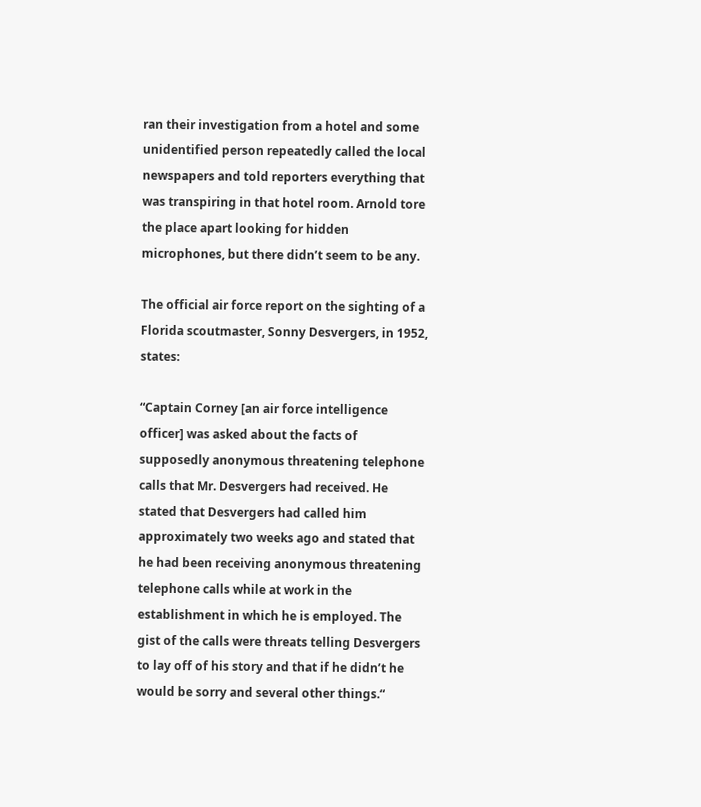ran their investigation from a hotel and some unidentified person repeatedly called the local newspapers and told reporters everything that was transpiring in that hotel room. Arnold tore the place apart looking for hidden microphones, but there didn’t seem to be any.

The official air force report on the sighting of a Florida scoutmaster, Sonny Desvergers, in 1952, states:

“Captain Corney [an air force intelligence officer] was asked about the facts of supposedly anonymous threatening telephone calls that Mr. Desvergers had received. He stated that Desvergers had called him approximately two weeks ago and stated that he had been receiving anonymous threatening telephone calls while at work in the establishment in which he is employed. The gist of the calls were threats telling Desvergers to lay off of his story and that if he didn’t he would be sorry and several other things.“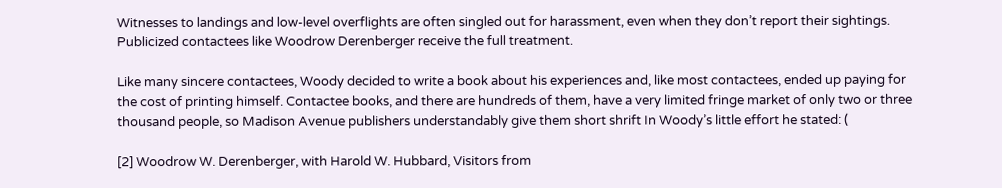Witnesses to landings and low-level overflights are often singled out for harassment, even when they don’t report their sightings. Publicized contactees like Woodrow Derenberger receive the full treatment.

Like many sincere contactees, Woody decided to write a book about his experiences and, like most contactees, ended up paying for the cost of printing himself. Contactee books, and there are hundreds of them, have a very limited fringe market of only two or three thousand people, so Madison Avenue publishers understandably give them short shrift In Woody’s little effort he stated: (

[2] Woodrow W. Derenberger, with Harold W. Hubbard, Visitors from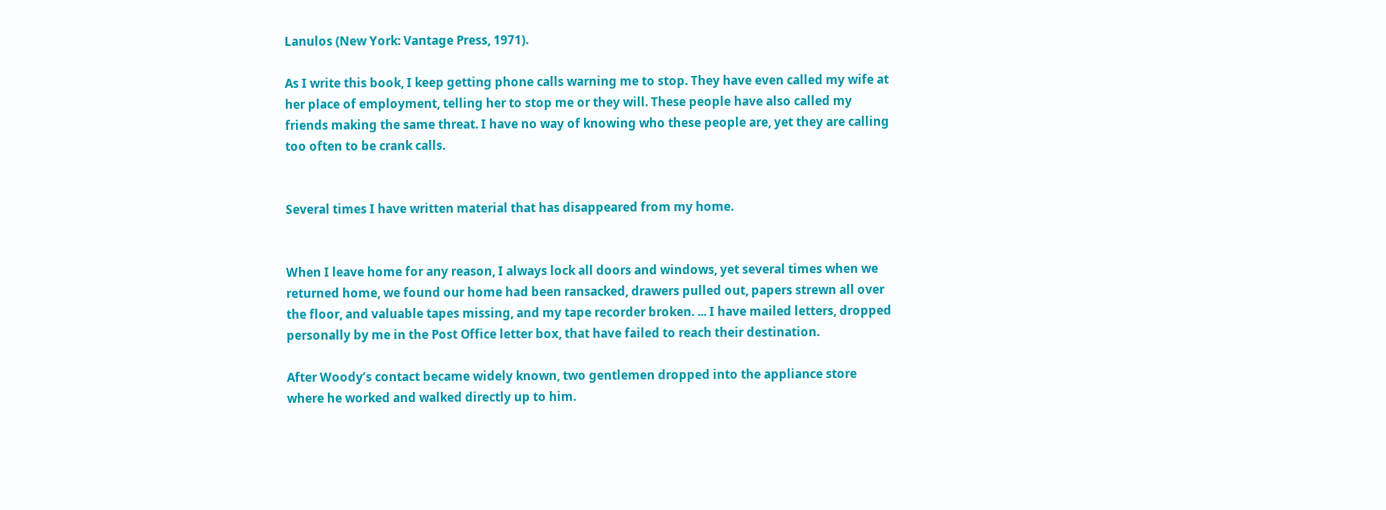Lanulos (New York: Vantage Press, 1971).

As I write this book, I keep getting phone calls warning me to stop. They have even called my wife at her place of employment, telling her to stop me or they will. These people have also called my friends making the same threat. I have no way of knowing who these people are, yet they are calling too often to be crank calls.


Several times I have written material that has disappeared from my home.


When I leave home for any reason, I always lock all doors and windows, yet several times when we returned home, we found our home had been ransacked, drawers pulled out, papers strewn all over the floor, and valuable tapes missing, and my tape recorder broken. ... I have mailed letters, dropped personally by me in the Post Office letter box, that have failed to reach their destination.

After Woody’s contact became widely known, two gentlemen dropped into the appliance store where he worked and walked directly up to him.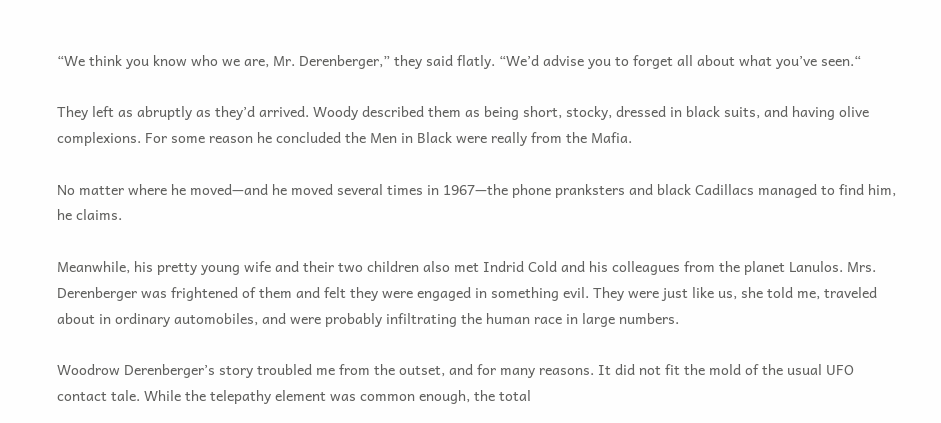“We think you know who we are, Mr. Derenberger,” they said flatly. “We’d advise you to forget all about what you’ve seen.“

They left as abruptly as they’d arrived. Woody described them as being short, stocky, dressed in black suits, and having olive complexions. For some reason he concluded the Men in Black were really from the Mafia.

No matter where he moved—and he moved several times in 1967—the phone pranksters and black Cadillacs managed to find him, he claims.

Meanwhile, his pretty young wife and their two children also met Indrid Cold and his colleagues from the planet Lanulos. Mrs. Derenberger was frightened of them and felt they were engaged in something evil. They were just like us, she told me, traveled about in ordinary automobiles, and were probably infiltrating the human race in large numbers.

Woodrow Derenberger’s story troubled me from the outset, and for many reasons. It did not fit the mold of the usual UFO contact tale. While the telepathy element was common enough, the total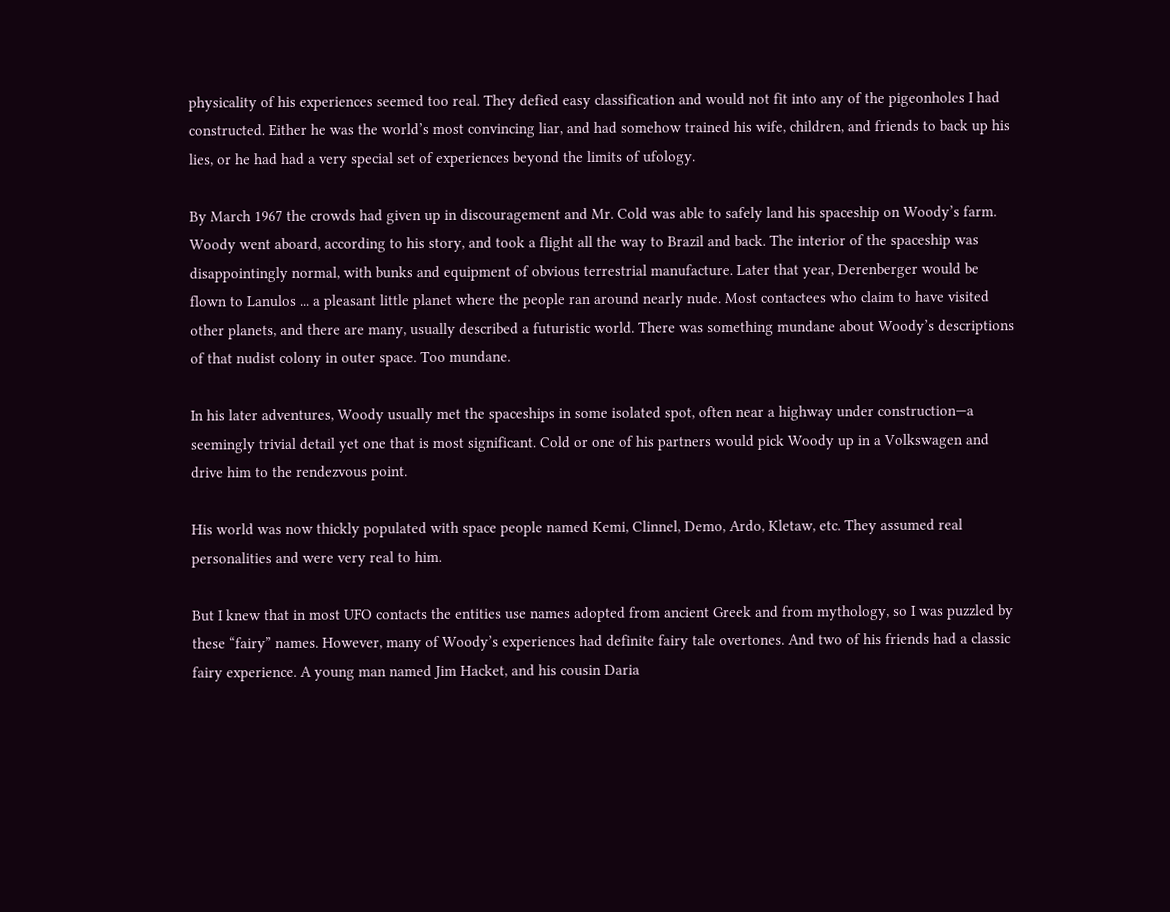physicality of his experiences seemed too real. They defied easy classification and would not fit into any of the pigeonholes I had constructed. Either he was the world’s most convincing liar, and had somehow trained his wife, children, and friends to back up his lies, or he had had a very special set of experiences beyond the limits of ufology.

By March 1967 the crowds had given up in discouragement and Mr. Cold was able to safely land his spaceship on Woody’s farm. Woody went aboard, according to his story, and took a flight all the way to Brazil and back. The interior of the spaceship was disappointingly normal, with bunks and equipment of obvious terrestrial manufacture. Later that year, Derenberger would be flown to Lanulos ... a pleasant little planet where the people ran around nearly nude. Most contactees who claim to have visited other planets, and there are many, usually described a futuristic world. There was something mundane about Woody’s descriptions of that nudist colony in outer space. Too mundane.

In his later adventures, Woody usually met the spaceships in some isolated spot, often near a highway under construction—a seemingly trivial detail yet one that is most significant. Cold or one of his partners would pick Woody up in a Volkswagen and drive him to the rendezvous point.

His world was now thickly populated with space people named Kemi, Clinnel, Demo, Ardo, Kletaw, etc. They assumed real personalities and were very real to him.

But I knew that in most UFO contacts the entities use names adopted from ancient Greek and from mythology, so I was puzzled by these “fairy” names. However, many of Woody’s experiences had definite fairy tale overtones. And two of his friends had a classic fairy experience. A young man named Jim Hacket, and his cousin Daria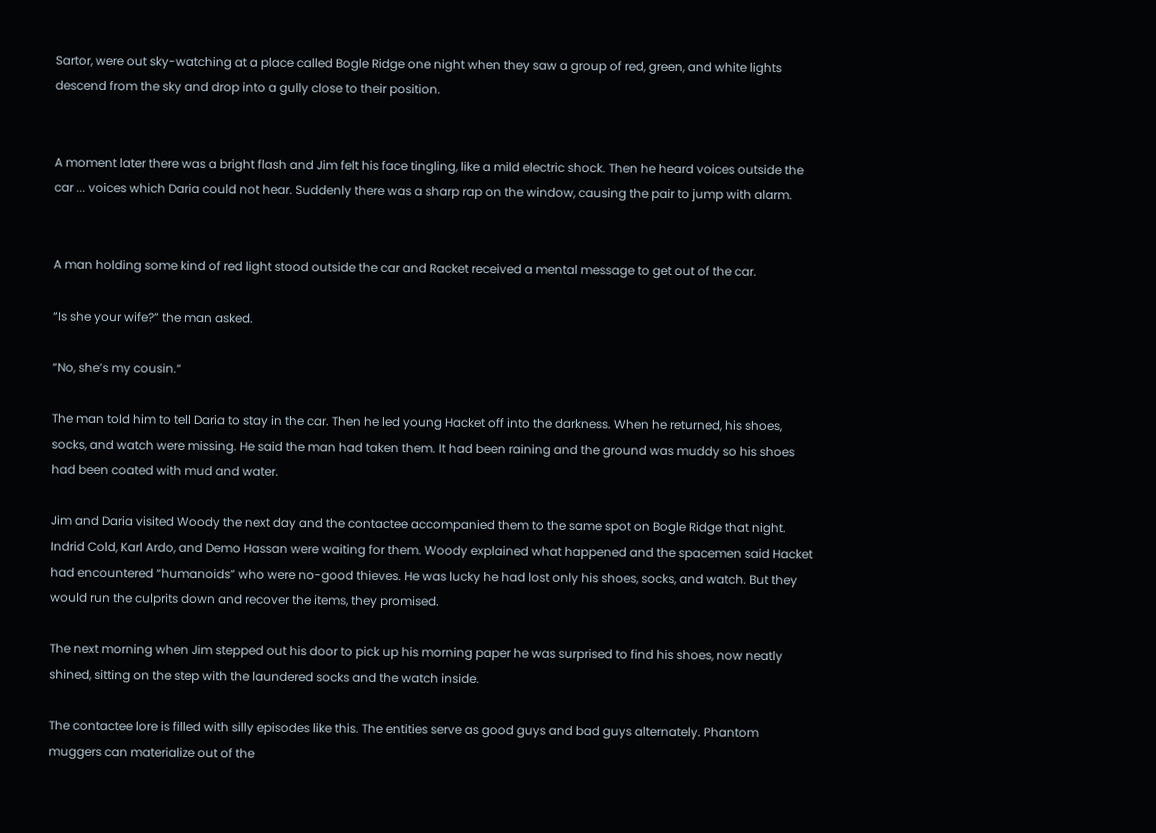Sartor, were out sky-watching at a place called Bogle Ridge one night when they saw a group of red, green, and white lights descend from the sky and drop into a gully close to their position.


A moment later there was a bright flash and Jim felt his face tingling, like a mild electric shock. Then he heard voices outside the car ... voices which Daria could not hear. Suddenly there was a sharp rap on the window, causing the pair to jump with alarm.


A man holding some kind of red light stood outside the car and Racket received a mental message to get out of the car.

“Is she your wife?” the man asked.

“No, she’s my cousin.“

The man told him to tell Daria to stay in the car. Then he led young Hacket off into the darkness. When he returned, his shoes, socks, and watch were missing. He said the man had taken them. It had been raining and the ground was muddy so his shoes had been coated with mud and water.

Jim and Daria visited Woody the next day and the contactee accompanied them to the same spot on Bogle Ridge that night. Indrid Cold, Karl Ardo, and Demo Hassan were waiting for them. Woody explained what happened and the spacemen said Hacket had encountered “humanoids” who were no-good thieves. He was lucky he had lost only his shoes, socks, and watch. But they would run the culprits down and recover the items, they promised.

The next morning when Jim stepped out his door to pick up his morning paper he was surprised to find his shoes, now neatly shined, sitting on the step with the laundered socks and the watch inside.

The contactee lore is filled with silly episodes like this. The entities serve as good guys and bad guys alternately. Phantom muggers can materialize out of the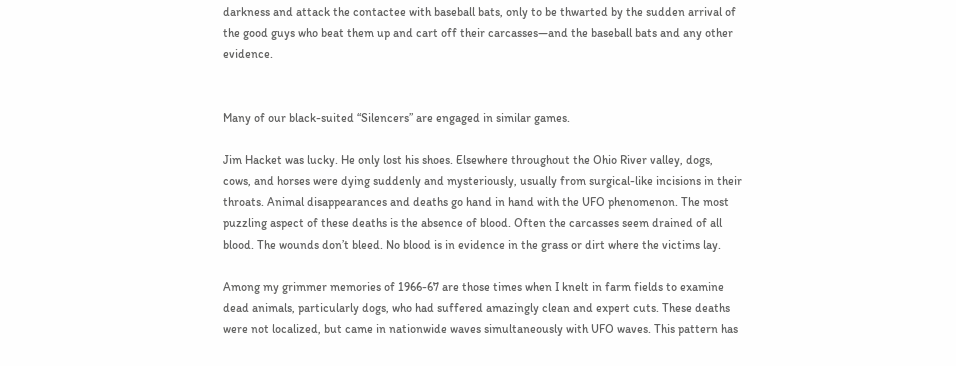darkness and attack the contactee with baseball bats, only to be thwarted by the sudden arrival of the good guys who beat them up and cart off their carcasses—and the baseball bats and any other evidence.


Many of our black-suited “Silencers” are engaged in similar games.

Jim Hacket was lucky. He only lost his shoes. Elsewhere throughout the Ohio River valley, dogs, cows, and horses were dying suddenly and mysteriously, usually from surgical-like incisions in their throats. Animal disappearances and deaths go hand in hand with the UFO phenomenon. The most puzzling aspect of these deaths is the absence of blood. Often the carcasses seem drained of all blood. The wounds don’t bleed. No blood is in evidence in the grass or dirt where the victims lay.

Among my grimmer memories of 1966-67 are those times when I knelt in farm fields to examine dead animals, particularly dogs, who had suffered amazingly clean and expert cuts. These deaths were not localized, but came in nationwide waves simultaneously with UFO waves. This pattern has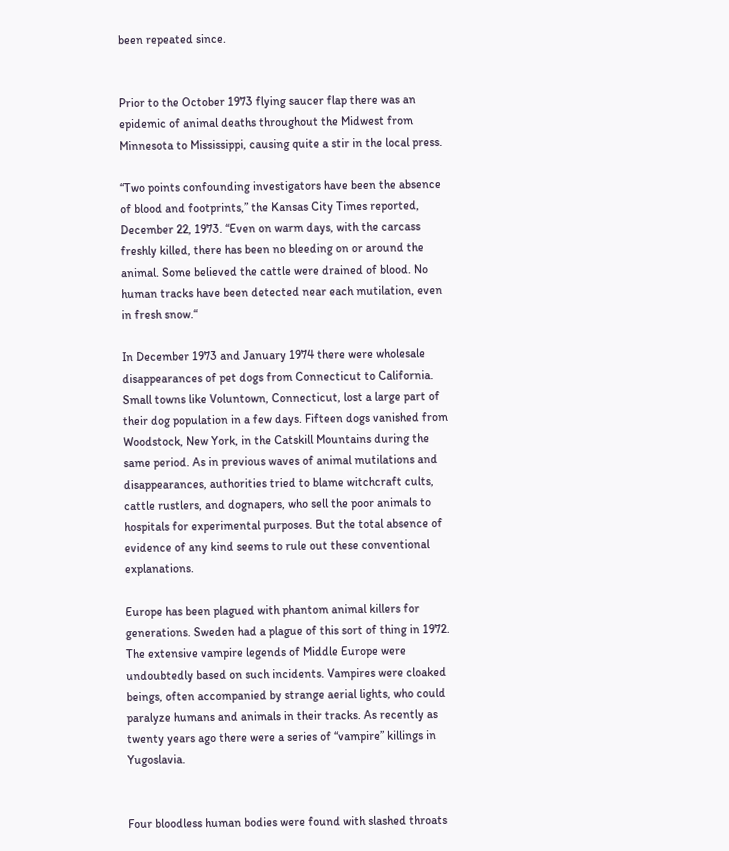been repeated since.


Prior to the October 1973 flying saucer flap there was an epidemic of animal deaths throughout the Midwest from Minnesota to Mississippi, causing quite a stir in the local press.

“Two points confounding investigators have been the absence of blood and footprints,” the Kansas City Times reported, December 22, 1973. “Even on warm days, with the carcass freshly killed, there has been no bleeding on or around the animal. Some believed the cattle were drained of blood. No human tracks have been detected near each mutilation, even in fresh snow.“

In December 1973 and January 1974 there were wholesale disappearances of pet dogs from Connecticut to California. Small towns like Voluntown, Connecticut, lost a large part of their dog population in a few days. Fifteen dogs vanished from Woodstock, New York, in the Catskill Mountains during the same period. As in previous waves of animal mutilations and disappearances, authorities tried to blame witchcraft cults, cattle rustlers, and dognapers, who sell the poor animals to hospitals for experimental purposes. But the total absence of evidence of any kind seems to rule out these conventional explanations.

Europe has been plagued with phantom animal killers for generations. Sweden had a plague of this sort of thing in 1972. The extensive vampire legends of Middle Europe were undoubtedly based on such incidents. Vampires were cloaked beings, often accompanied by strange aerial lights, who could paralyze humans and animals in their tracks. As recently as twenty years ago there were a series of “vampire” killings in Yugoslavia.


Four bloodless human bodies were found with slashed throats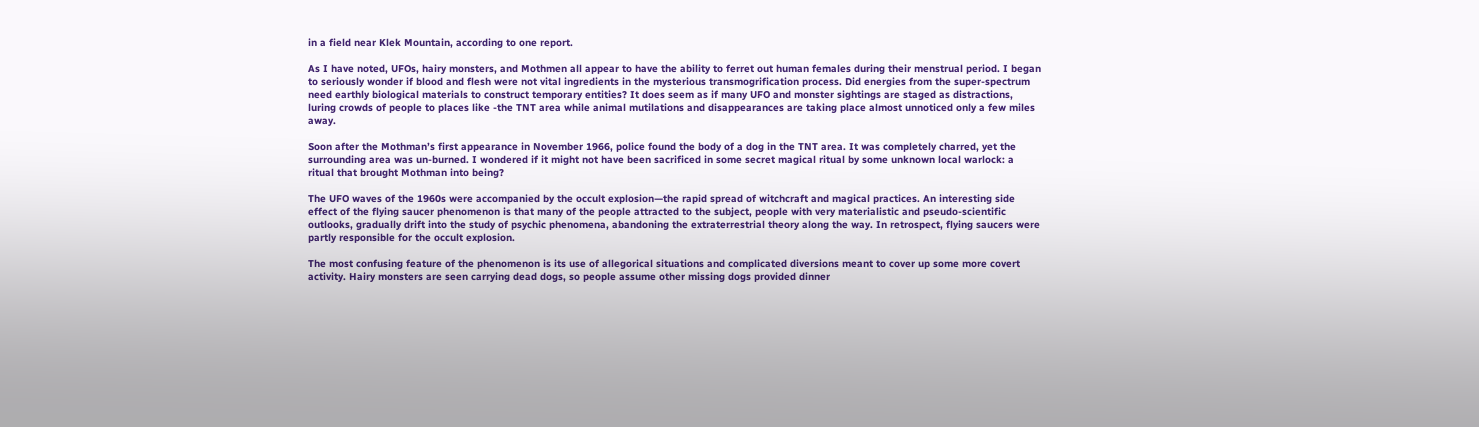in a field near Klek Mountain, according to one report.

As I have noted, UFOs, hairy monsters, and Mothmen all appear to have the ability to ferret out human females during their menstrual period. I began to seriously wonder if blood and flesh were not vital ingredients in the mysterious transmogrification process. Did energies from the super-spectrum need earthly biological materials to construct temporary entities? It does seem as if many UFO and monster sightings are staged as distractions, luring crowds of people to places like -the TNT area while animal mutilations and disappearances are taking place almost unnoticed only a few miles away.

Soon after the Mothman’s first appearance in November 1966, police found the body of a dog in the TNT area. It was completely charred, yet the surrounding area was un-burned. I wondered if it might not have been sacrificed in some secret magical ritual by some unknown local warlock: a ritual that brought Mothman into being?

The UFO waves of the 1960s were accompanied by the occult explosion—the rapid spread of witchcraft and magical practices. An interesting side effect of the flying saucer phenomenon is that many of the people attracted to the subject, people with very materialistic and pseudo-scientific outlooks, gradually drift into the study of psychic phenomena, abandoning the extraterrestrial theory along the way. In retrospect, flying saucers were partly responsible for the occult explosion.

The most confusing feature of the phenomenon is its use of allegorical situations and complicated diversions meant to cover up some more covert activity. Hairy monsters are seen carrying dead dogs, so people assume other missing dogs provided dinner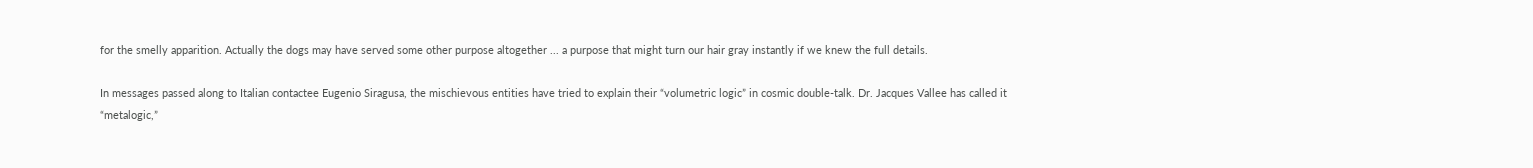for the smelly apparition. Actually the dogs may have served some other purpose altogether ... a purpose that might turn our hair gray instantly if we knew the full details.

In messages passed along to Italian contactee Eugenio Siragusa, the mischievous entities have tried to explain their “volumetric logic” in cosmic double-talk. Dr. Jacques Vallee has called it “metalogic,”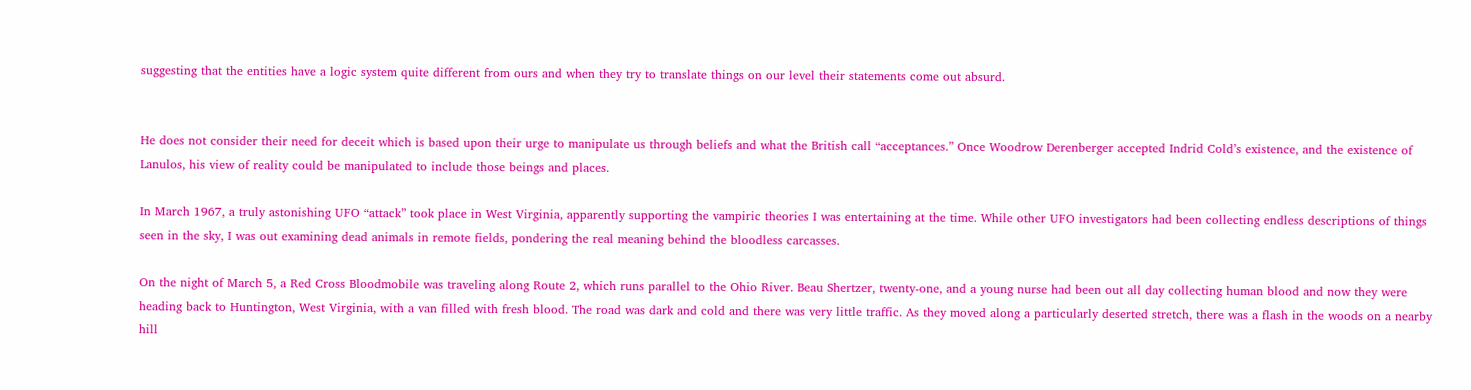suggesting that the entities have a logic system quite different from ours and when they try to translate things on our level their statements come out absurd.


He does not consider their need for deceit which is based upon their urge to manipulate us through beliefs and what the British call “acceptances.” Once Woodrow Derenberger accepted Indrid Cold’s existence, and the existence of Lanulos, his view of reality could be manipulated to include those beings and places.

In March 1967, a truly astonishing UFO “attack” took place in West Virginia, apparently supporting the vampiric theories I was entertaining at the time. While other UFO investigators had been collecting endless descriptions of things seen in the sky, I was out examining dead animals in remote fields, pondering the real meaning behind the bloodless carcasses.

On the night of March 5, a Red Cross Bloodmobile was traveling along Route 2, which runs parallel to the Ohio River. Beau Shertzer, twenty-one, and a young nurse had been out all day collecting human blood and now they were heading back to Huntington, West Virginia, with a van filled with fresh blood. The road was dark and cold and there was very little traffic. As they moved along a particularly deserted stretch, there was a flash in the woods on a nearby hill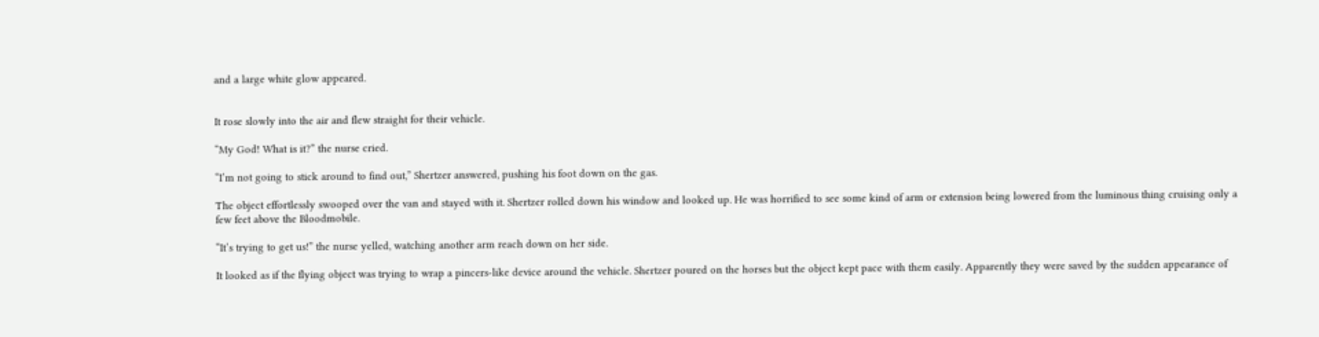and a large white glow appeared.


It rose slowly into the air and flew straight for their vehicle.

“My God! What is it?” the nurse cried.

“I’m not going to stick around to find out,” Shertzer answered, pushing his foot down on the gas.

The object effortlessly swooped over the van and stayed with it. Shertzer rolled down his window and looked up. He was horrified to see some kind of arm or extension being lowered from the luminous thing cruising only a few feet above the Bloodmobile.

“It’s trying to get us!” the nurse yelled, watching another arm reach down on her side.

It looked as if the flying object was trying to wrap a pincers-like device around the vehicle. Shertzer poured on the horses but the object kept pace with them easily. Apparently they were saved by the sudden appearance of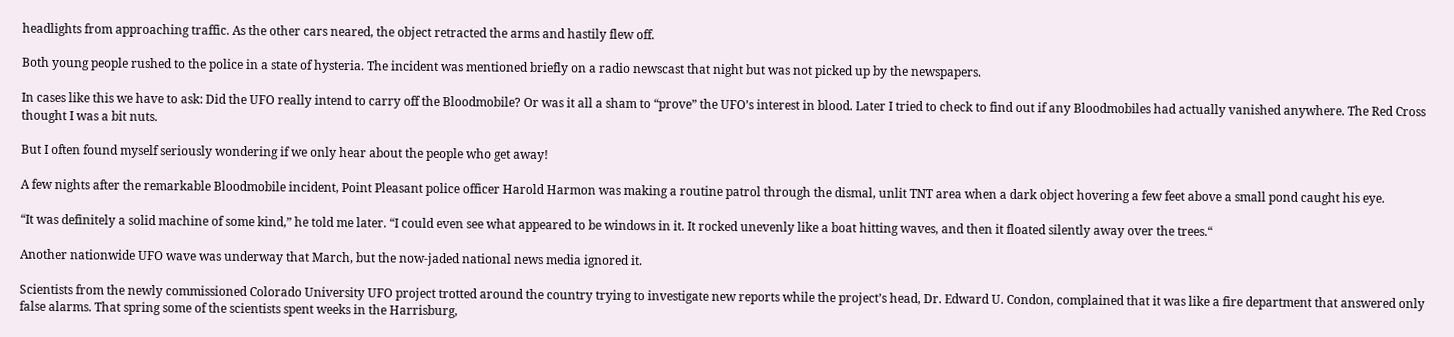headlights from approaching traffic. As the other cars neared, the object retracted the arms and hastily flew off.

Both young people rushed to the police in a state of hysteria. The incident was mentioned briefly on a radio newscast that night but was not picked up by the newspapers.

In cases like this we have to ask: Did the UFO really intend to carry off the Bloodmobile? Or was it all a sham to “prove” the UFO’s interest in blood. Later I tried to check to find out if any Bloodmobiles had actually vanished anywhere. The Red Cross thought I was a bit nuts.

But I often found myself seriously wondering if we only hear about the people who get away!

A few nights after the remarkable Bloodmobile incident, Point Pleasant police officer Harold Harmon was making a routine patrol through the dismal, unlit TNT area when a dark object hovering a few feet above a small pond caught his eye.

“It was definitely a solid machine of some kind,” he told me later. “I could even see what appeared to be windows in it. It rocked unevenly like a boat hitting waves, and then it floated silently away over the trees.“

Another nationwide UFO wave was underway that March, but the now-jaded national news media ignored it.

Scientists from the newly commissioned Colorado University UFO project trotted around the country trying to investigate new reports while the project’s head, Dr. Edward U. Condon, complained that it was like a fire department that answered only false alarms. That spring some of the scientists spent weeks in the Harrisburg,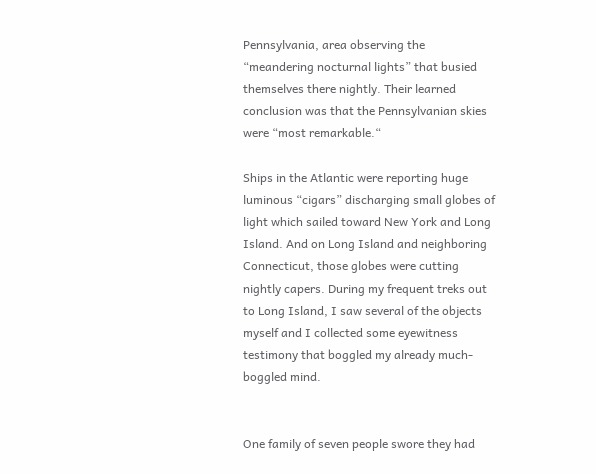Pennsylvania, area observing the “meandering nocturnal lights” that busied themselves there nightly. Their learned conclusion was that the Pennsylvanian skies were “most remarkable.“

Ships in the Atlantic were reporting huge luminous “cigars” discharging small globes of light which sailed toward New York and Long Island. And on Long Island and neighboring Connecticut, those globes were cutting nightly capers. During my frequent treks out to Long Island, I saw several of the objects myself and I collected some eyewitness testimony that boggled my already much-boggled mind.


One family of seven people swore they had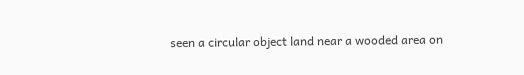seen a circular object land near a wooded area on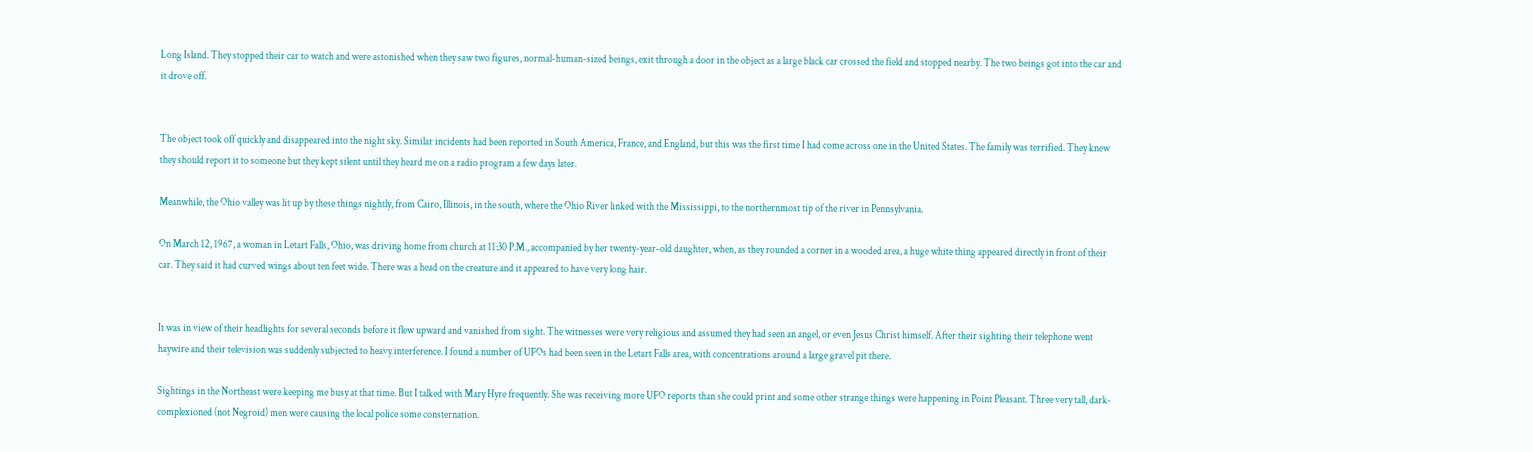Long Island. They stopped their car to watch and were astonished when they saw two figures, normal-human-sized beings, exit through a door in the object as a large black car crossed the field and stopped nearby. The two beings got into the car and it drove off.


The object took off quickly and disappeared into the night sky. Similar incidents had been reported in South America, France, and England, but this was the first time I had come across one in the United States. The family was terrified. They knew they should report it to someone but they kept silent until they heard me on a radio program a few days later.

Meanwhile, the Ohio valley was lit up by these things nightly, from Cairo, Illinois, in the south, where the Ohio River linked with the Mississippi, to the northernmost tip of the river in Pennsylvania.

On March 12, 1967, a woman in Letart Falls, Ohio, was driving home from church at 11:30 P.M., accompanied by her twenty-year-old daughter, when, as they rounded a corner in a wooded area, a huge white thing appeared directly in front of their car. They said it had curved wings about ten feet wide. There was a head on the creature and it appeared to have very long hair.


It was in view of their headlights for several seconds before it flew upward and vanished from sight. The witnesses were very religious and assumed they had seen an angel, or even Jesus Christ himself. After their sighting their telephone went haywire and their television was suddenly subjected to heavy interference. I found a number of UFOs had been seen in the Letart Falls area, with concentrations around a large gravel pit there.

Sightings in the Northeast were keeping me busy at that time. But I talked with Mary Hyre frequently. She was receiving more UFO reports than she could print and some other strange things were happening in Point Pleasant. Three very tall, dark-complexioned (not Negroid) men were causing the local police some consternation.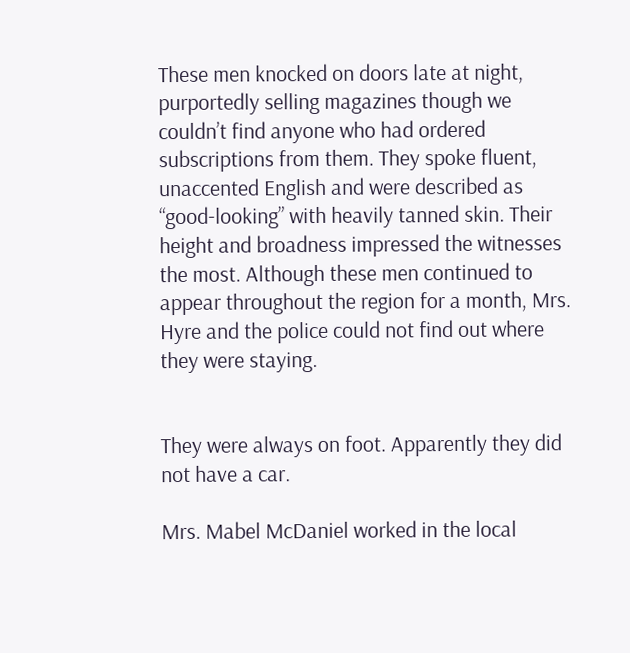These men knocked on doors late at night, purportedly selling magazines though we couldn’t find anyone who had ordered subscriptions from them. They spoke fluent, unaccented English and were described as “good-looking” with heavily tanned skin. Their height and broadness impressed the witnesses the most. Although these men continued to appear throughout the region for a month, Mrs. Hyre and the police could not find out where they were staying.


They were always on foot. Apparently they did not have a car.

Mrs. Mabel McDaniel worked in the local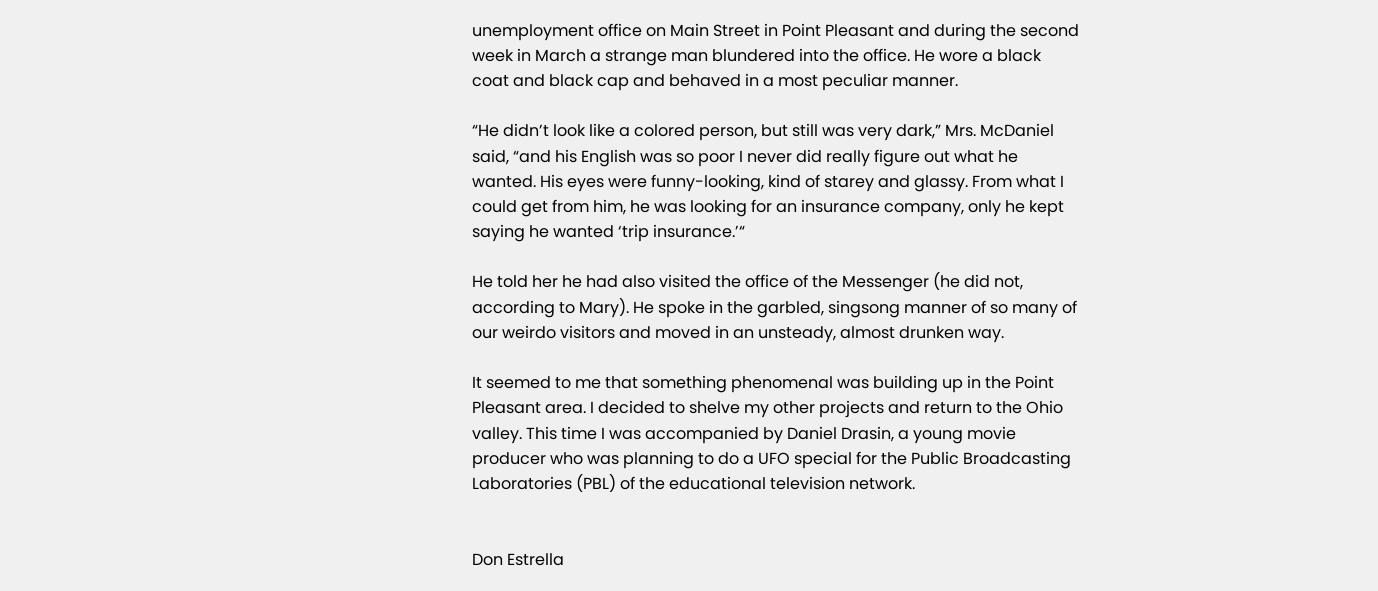unemployment office on Main Street in Point Pleasant and during the second week in March a strange man blundered into the office. He wore a black coat and black cap and behaved in a most peculiar manner.

“He didn’t look like a colored person, but still was very dark,” Mrs. McDaniel said, “and his English was so poor I never did really figure out what he wanted. His eyes were funny-looking, kind of starey and glassy. From what I could get from him, he was looking for an insurance company, only he kept saying he wanted ‘trip insurance.’“

He told her he had also visited the office of the Messenger (he did not, according to Mary). He spoke in the garbled, singsong manner of so many of our weirdo visitors and moved in an unsteady, almost drunken way.

It seemed to me that something phenomenal was building up in the Point Pleasant area. I decided to shelve my other projects and return to the Ohio valley. This time I was accompanied by Daniel Drasin, a young movie producer who was planning to do a UFO special for the Public Broadcasting Laboratories (PBL) of the educational television network.


Don Estrella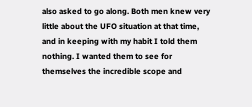also asked to go along. Both men knew very little about the UFO situation at that time, and in keeping with my habit I told them nothing. I wanted them to see for themselves the incredible scope and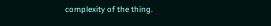complexity of the thing.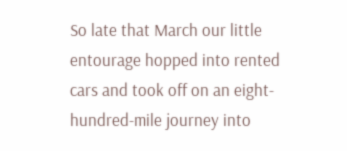So late that March our little entourage hopped into rented cars and took off on an eight-hundred-mile journey into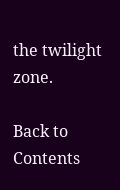the twilight zone.

Back to Contents